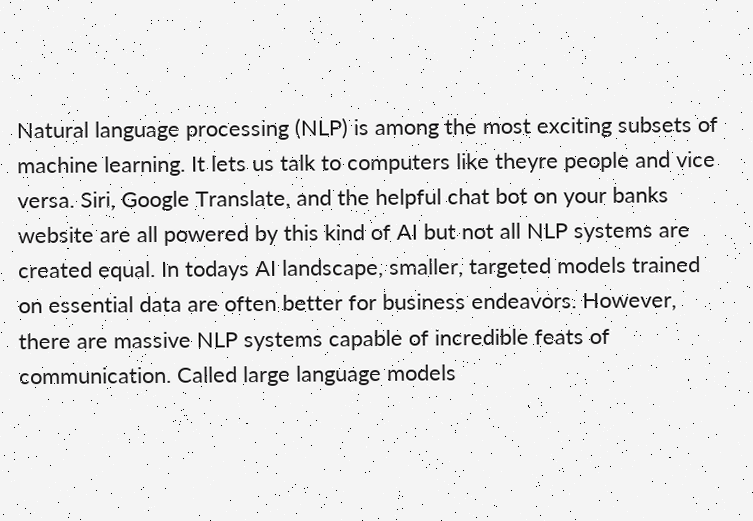Natural language processing (NLP) is among the most exciting subsets of machine learning. It lets us talk to computers like theyre people and vice versa. Siri, Google Translate, and the helpful chat bot on your banks website are all powered by this kind of AI but not all NLP systems are created equal. In todays AI landscape, smaller, targeted models trained on essential data are often better for business endeavors. However, there are massive NLP systems capable of incredible feats of communication. Called large language models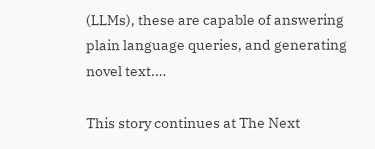(LLMs), these are capable of answering plain language queries, and generating novel text.…

This story continues at The Next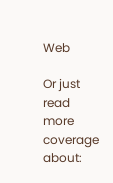Web

Or just read more coverage about: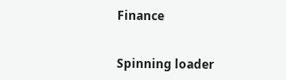Finance


Spinning loader